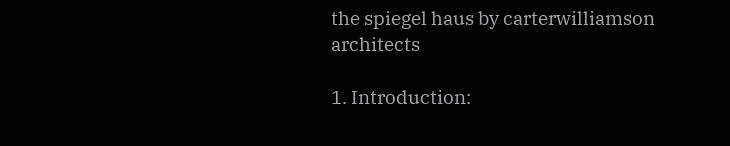the spiegel haus by carterwilliamson architects

1. Introduction: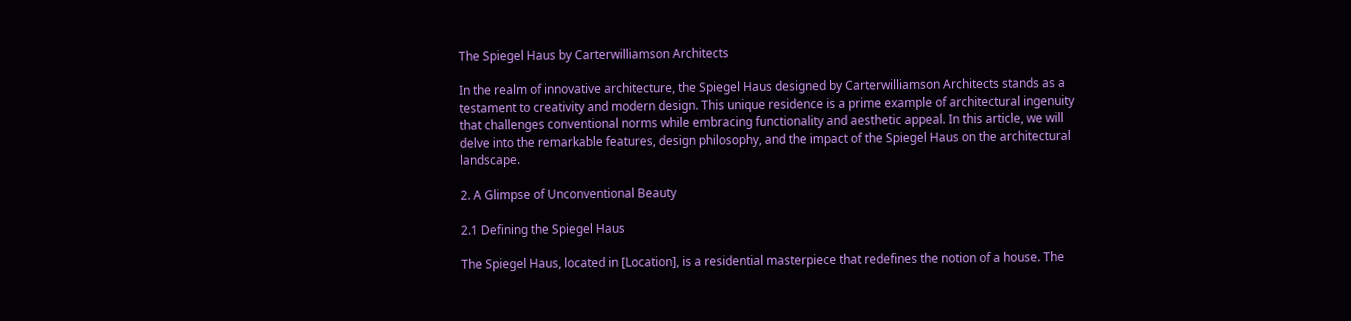The Spiegel Haus by Carterwilliamson Architects

In the realm of innovative architecture, the Spiegel Haus designed by Carterwilliamson Architects stands as a testament to creativity and modern design. This unique residence is a prime example of architectural ingenuity that challenges conventional norms while embracing functionality and aesthetic appeal. In this article, we will delve into the remarkable features, design philosophy, and the impact of the Spiegel Haus on the architectural landscape.

2. A Glimpse of Unconventional Beauty

2.1 Defining the Spiegel Haus

The Spiegel Haus, located in [Location], is a residential masterpiece that redefines the notion of a house. The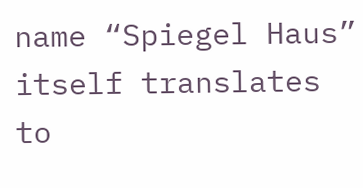name “Spiegel Haus” itself translates to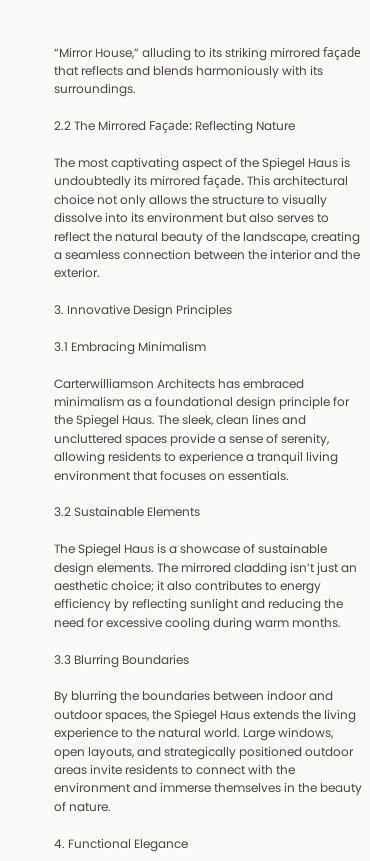“Mirror House,” alluding to its striking mirrored façade that reflects and blends harmoniously with its surroundings.

2.2 The Mirrored Façade: Reflecting Nature

The most captivating aspect of the Spiegel Haus is undoubtedly its mirrored façade. This architectural choice not only allows the structure to visually dissolve into its environment but also serves to reflect the natural beauty of the landscape, creating a seamless connection between the interior and the exterior.

3. Innovative Design Principles

3.1 Embracing Minimalism

Carterwilliamson Architects has embraced minimalism as a foundational design principle for the Spiegel Haus. The sleek, clean lines and uncluttered spaces provide a sense of serenity, allowing residents to experience a tranquil living environment that focuses on essentials.

3.2 Sustainable Elements

The Spiegel Haus is a showcase of sustainable design elements. The mirrored cladding isn’t just an aesthetic choice; it also contributes to energy efficiency by reflecting sunlight and reducing the need for excessive cooling during warm months.

3.3 Blurring Boundaries

By blurring the boundaries between indoor and outdoor spaces, the Spiegel Haus extends the living experience to the natural world. Large windows, open layouts, and strategically positioned outdoor areas invite residents to connect with the environment and immerse themselves in the beauty of nature.

4. Functional Elegance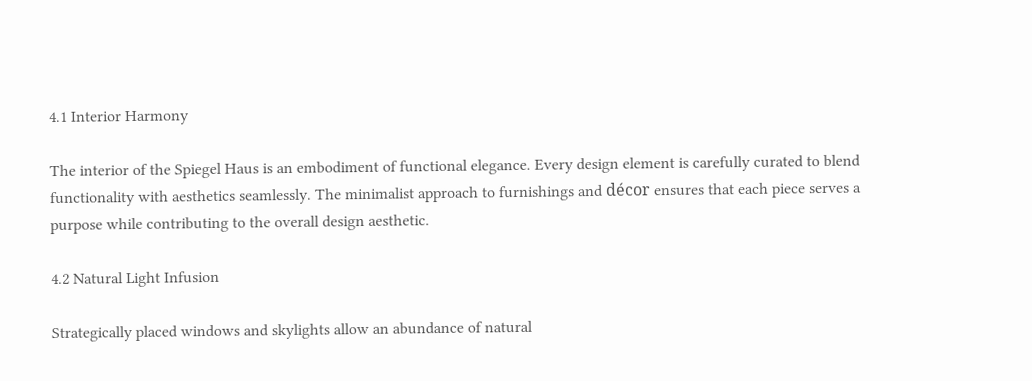4.1 Interior Harmony

The interior of the Spiegel Haus is an embodiment of functional elegance. Every design element is carefully curated to blend functionality with aesthetics seamlessly. The minimalist approach to furnishings and décor ensures that each piece serves a purpose while contributing to the overall design aesthetic.

4.2 Natural Light Infusion

Strategically placed windows and skylights allow an abundance of natural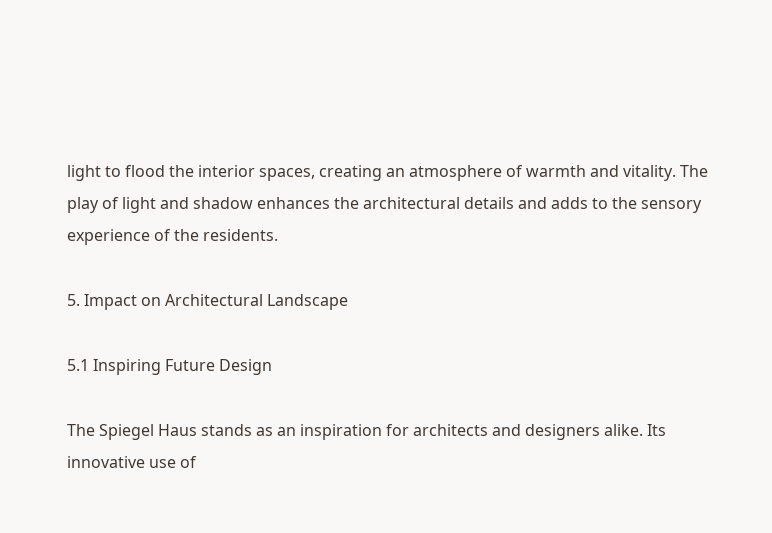light to flood the interior spaces, creating an atmosphere of warmth and vitality. The play of light and shadow enhances the architectural details and adds to the sensory experience of the residents.

5. Impact on Architectural Landscape

5.1 Inspiring Future Design

The Spiegel Haus stands as an inspiration for architects and designers alike. Its innovative use of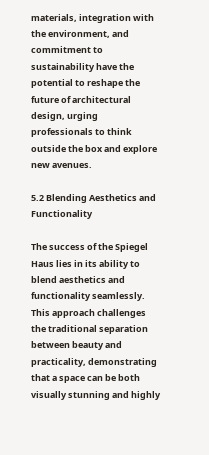materials, integration with the environment, and commitment to sustainability have the potential to reshape the future of architectural design, urging professionals to think outside the box and explore new avenues.

5.2 Blending Aesthetics and Functionality

The success of the Spiegel Haus lies in its ability to blend aesthetics and functionality seamlessly. This approach challenges the traditional separation between beauty and practicality, demonstrating that a space can be both visually stunning and highly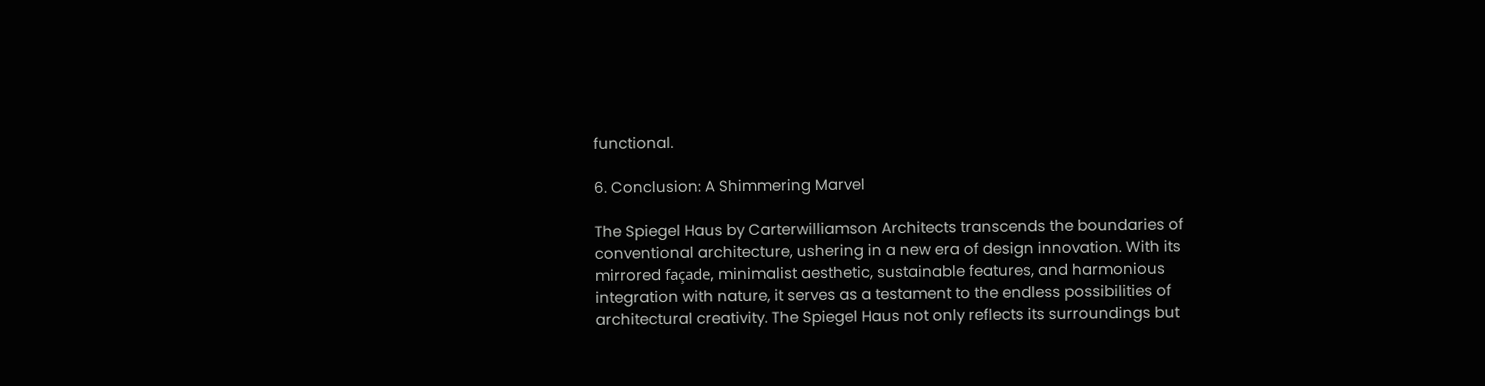functional.

6. Conclusion: A Shimmering Marvel

The Spiegel Haus by Carterwilliamson Architects transcends the boundaries of conventional architecture, ushering in a new era of design innovation. With its mirrored façade, minimalist aesthetic, sustainable features, and harmonious integration with nature, it serves as a testament to the endless possibilities of architectural creativity. The Spiegel Haus not only reflects its surroundings but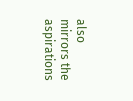also mirrors the aspirations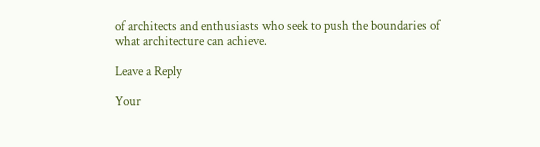of architects and enthusiasts who seek to push the boundaries of what architecture can achieve.

Leave a Reply

Your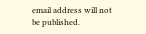email address will not be published.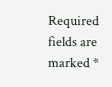Required fields are marked *